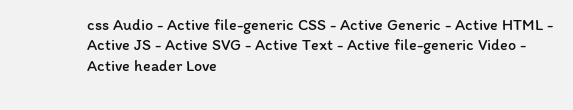css Audio - Active file-generic CSS - Active Generic - Active HTML - Active JS - Active SVG - Active Text - Active file-generic Video - Active header Love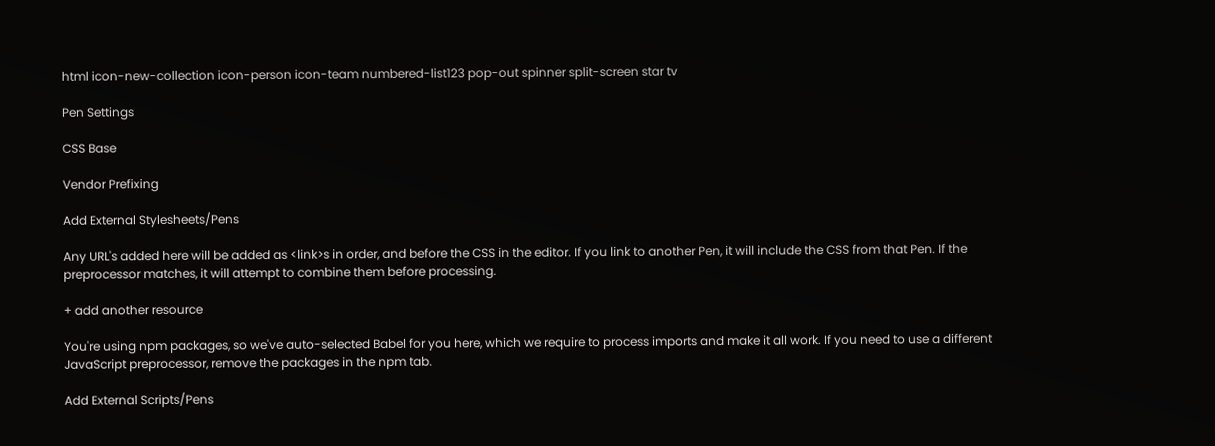html icon-new-collection icon-person icon-team numbered-list123 pop-out spinner split-screen star tv

Pen Settings

CSS Base

Vendor Prefixing

Add External Stylesheets/Pens

Any URL's added here will be added as <link>s in order, and before the CSS in the editor. If you link to another Pen, it will include the CSS from that Pen. If the preprocessor matches, it will attempt to combine them before processing.

+ add another resource

You're using npm packages, so we've auto-selected Babel for you here, which we require to process imports and make it all work. If you need to use a different JavaScript preprocessor, remove the packages in the npm tab.

Add External Scripts/Pens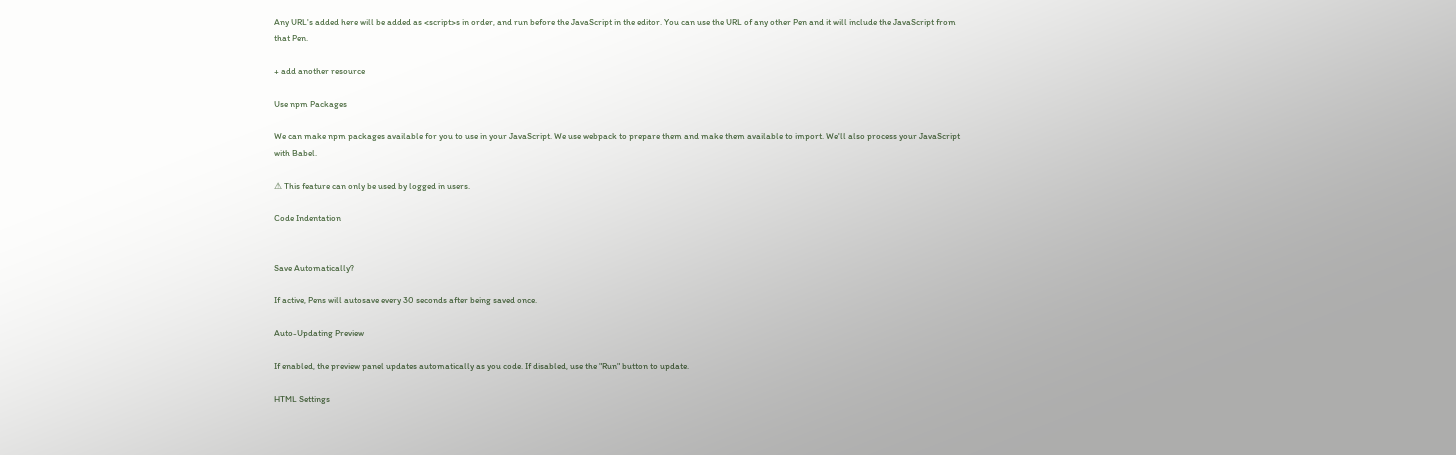Any URL's added here will be added as <script>s in order, and run before the JavaScript in the editor. You can use the URL of any other Pen and it will include the JavaScript from that Pen.

+ add another resource

Use npm Packages

We can make npm packages available for you to use in your JavaScript. We use webpack to prepare them and make them available to import. We'll also process your JavaScript with Babel.

⚠ This feature can only be used by logged in users.

Code Indentation


Save Automatically?

If active, Pens will autosave every 30 seconds after being saved once.

Auto-Updating Preview

If enabled, the preview panel updates automatically as you code. If disabled, use the "Run" button to update.

HTML Settings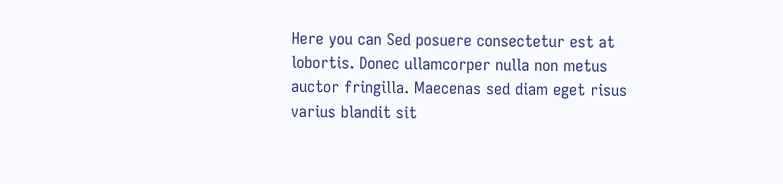Here you can Sed posuere consectetur est at lobortis. Donec ullamcorper nulla non metus auctor fringilla. Maecenas sed diam eget risus varius blandit sit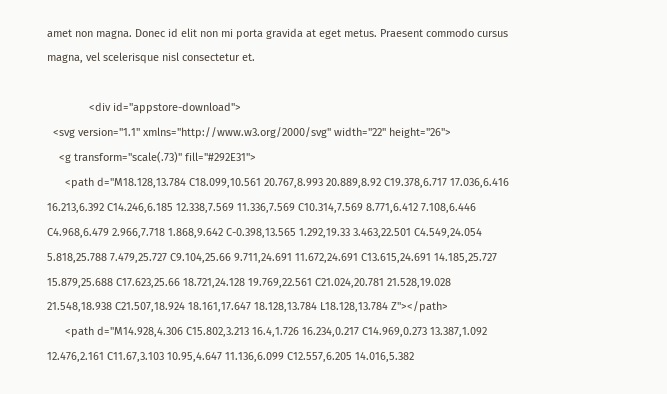amet non magna. Donec id elit non mi porta gravida at eget metus. Praesent commodo cursus magna, vel scelerisque nisl consectetur et.

              <div id="appstore-download">
  <svg version="1.1" xmlns="http://www.w3.org/2000/svg" width="22" height="26">
    <g transform="scale(.73)" fill="#292E31">
      <path d="M18.128,13.784 C18.099,10.561 20.767,8.993 20.889,8.92 C19.378,6.717 17.036,6.416 16.213,6.392 C14.246,6.185 12.338,7.569 11.336,7.569 C10.314,7.569 8.771,6.412 7.108,6.446 C4.968,6.479 2.966,7.718 1.868,9.642 C-0.398,13.565 1.292,19.33 3.463,22.501 C4.549,24.054 5.818,25.788 7.479,25.727 C9.104,25.66 9.711,24.691 11.672,24.691 C13.615,24.691 14.185,25.727 15.879,25.688 C17.623,25.66 18.721,24.128 19.769,22.561 C21.024,20.781 21.528,19.028 21.548,18.938 C21.507,18.924 18.161,17.647 18.128,13.784 L18.128,13.784 Z"></path>
      <path d="M14.928,4.306 C15.802,3.213 16.4,1.726 16.234,0.217 C14.969,0.273 13.387,1.092 12.476,2.161 C11.67,3.103 10.95,4.647 11.136,6.099 C12.557,6.205 14.016,5.382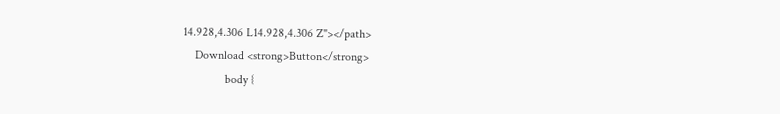14.928,4.306 L14.928,4.306 Z"></path>
    Download <strong>Button</strong>
              body {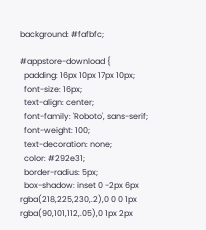background: #fafbfc;

#appstore-download {
  padding: 16px 10px 17px 10px;
  font-size: 16px;
  text-align: center;
  font-family: 'Roboto', sans-serif;
  font-weight: 100;
  text-decoration: none;
  color: #292e31;
  border-radius: 5px;
  box-shadow: inset 0 -2px 6px rgba(218,225,230,.2),0 0 0 1px rgba(90,101,112,.05),0 1px 2px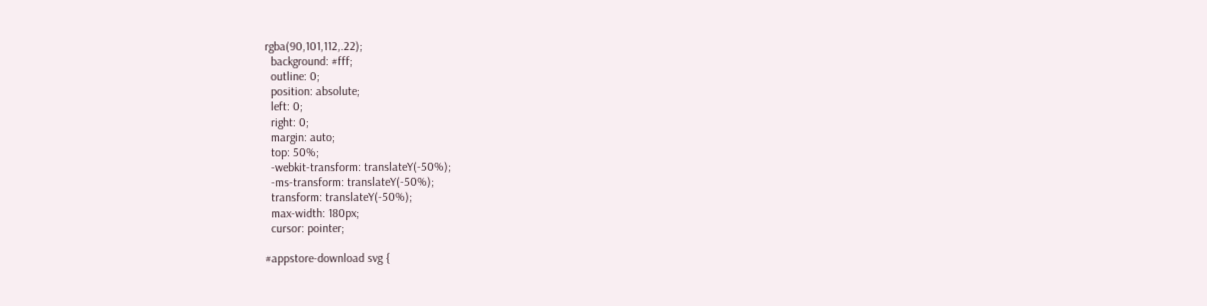rgba(90,101,112,.22);
  background: #fff;
  outline: 0;
  position: absolute;
  left: 0;
  right: 0;
  margin: auto;
  top: 50%;
  -webkit-transform: translateY(-50%);
  -ms-transform: translateY(-50%);
  transform: translateY(-50%);
  max-width: 180px;
  cursor: pointer;

#appstore-download svg {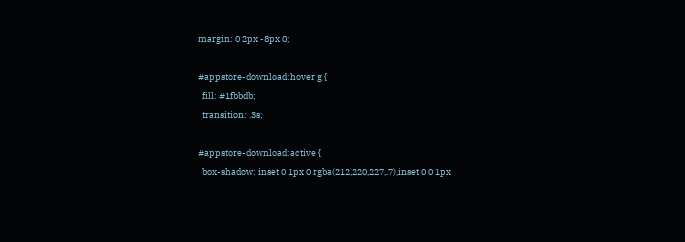margin: 0 2px -8px 0;

#appstore-download:hover g {
  fill: #1fbbdb;
  transition: .3s;

#appstore-download:active {
  box-shadow: inset 0 1px 0 rgba(212,220,227,.7),inset 0 0 1px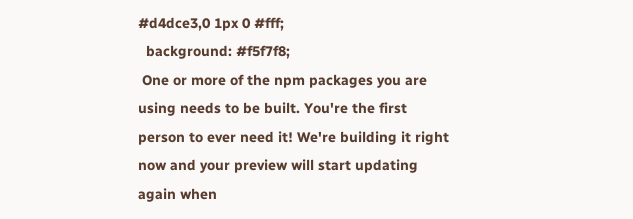#d4dce3,0 1px 0 #fff;
  background: #f5f7f8;
 One or more of the npm packages you are using needs to be built. You're the first person to ever need it! We're building it right now and your preview will start updating again when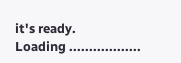it's ready.
Loading ..................